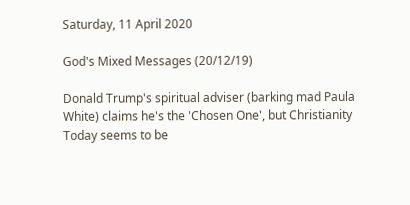Saturday, 11 April 2020

God's Mixed Messages (20/12/19)

Donald Trump's spiritual adviser (barking mad Paula White) claims he's the 'Chosen One', but Christianity Today seems to be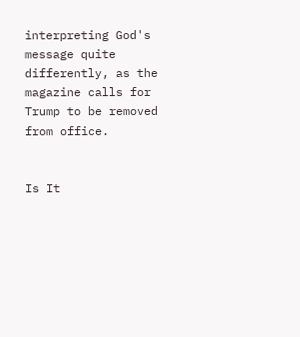interpreting God's message quite differently, as the magazine calls for Trump to be removed from office.


Is It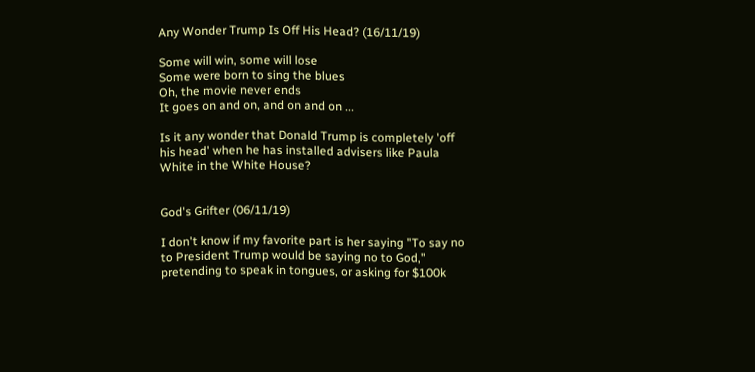Any Wonder Trump Is Off His Head? (16/11/19)

Some will win, some will lose
Some were born to sing the blues
Oh, the movie never ends
It goes on and on, and on and on ...

Is it any wonder that Donald Trump is completely 'off his head' when he has installed advisers like Paula White in the White House?


God's Grifter (06/11/19)

I don't know if my favorite part is her saying "To say no to President Trump would be saying no to God," pretending to speak in tongues, or asking for $100k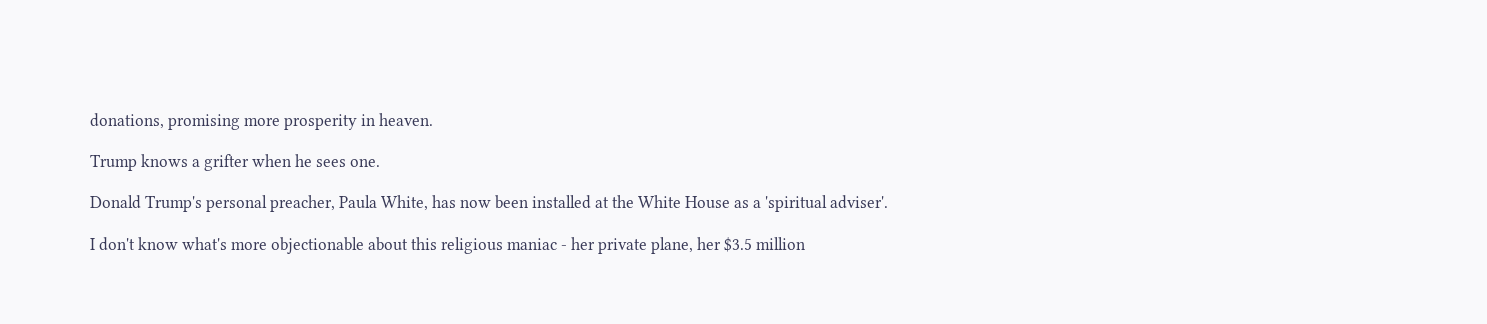donations, promising more prosperity in heaven.

Trump knows a grifter when he sees one.

Donald Trump's personal preacher, Paula White, has now been installed at the White House as a 'spiritual adviser'.

I don't know what's more objectionable about this religious maniac - her private plane, her $3.5 million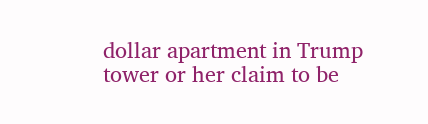dollar apartment in Trump tower or her claim to be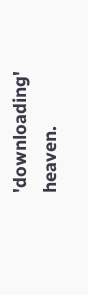'downloading' heaven.